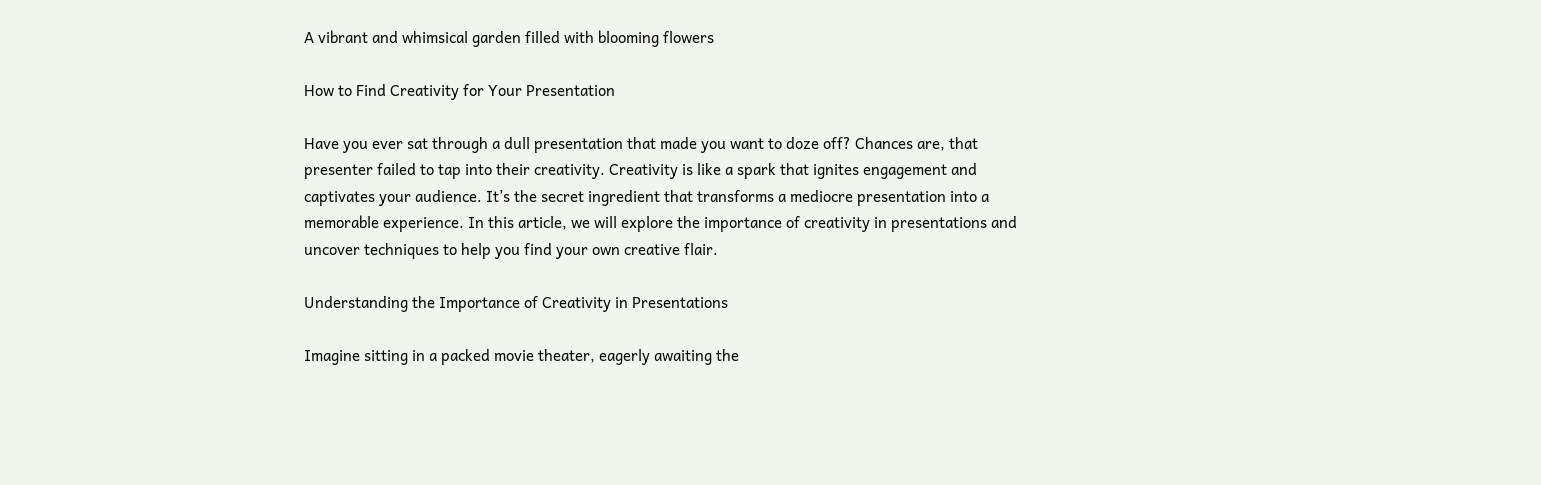A vibrant and whimsical garden filled with blooming flowers

How to Find Creativity for Your Presentation

Have you ever sat through a dull presentation that made you want to doze off? Chances are, that presenter failed to tap into their creativity. Creativity is like a spark that ignites engagement and captivates your audience. It’s the secret ingredient that transforms a mediocre presentation into a memorable experience. In this article, we will explore the importance of creativity in presentations and uncover techniques to help you find your own creative flair.

Understanding the Importance of Creativity in Presentations

Imagine sitting in a packed movie theater, eagerly awaiting the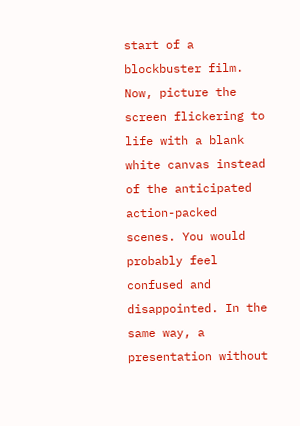start of a blockbuster film. Now, picture the screen flickering to life with a blank white canvas instead of the anticipated action-packed scenes. You would probably feel confused and disappointed. In the same way, a presentation without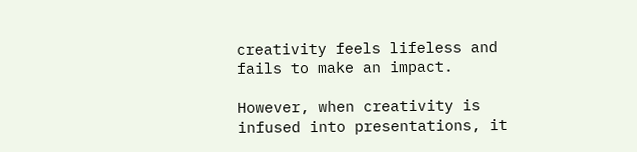creativity feels lifeless and fails to make an impact.

However, when creativity is infused into presentations, it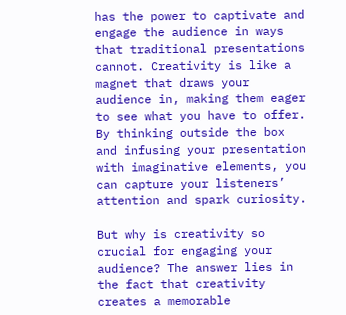has the power to captivate and engage the audience in ways that traditional presentations cannot. Creativity is like a magnet that draws your audience in, making them eager to see what you have to offer. By thinking outside the box and infusing your presentation with imaginative elements, you can capture your listeners’ attention and spark curiosity.

But why is creativity so crucial for engaging your audience? The answer lies in the fact that creativity creates a memorable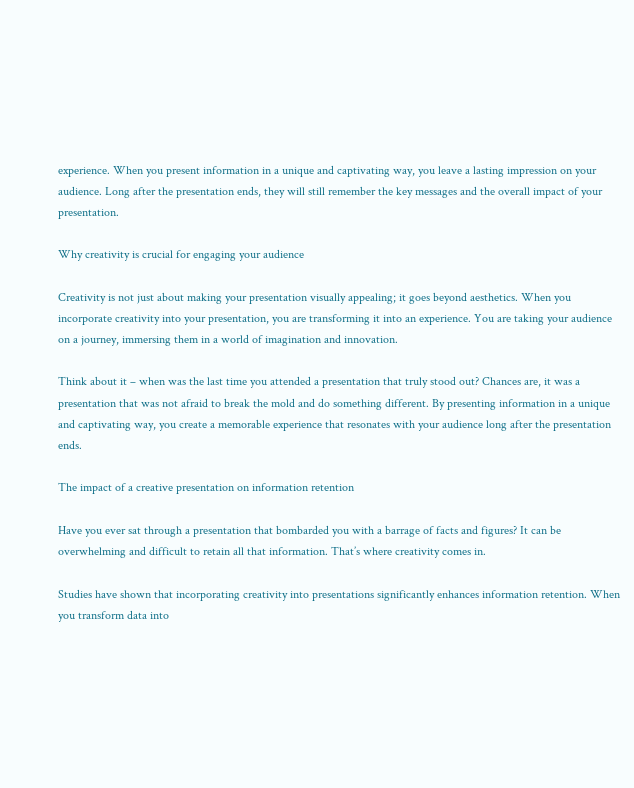experience. When you present information in a unique and captivating way, you leave a lasting impression on your audience. Long after the presentation ends, they will still remember the key messages and the overall impact of your presentation.

Why creativity is crucial for engaging your audience

Creativity is not just about making your presentation visually appealing; it goes beyond aesthetics. When you incorporate creativity into your presentation, you are transforming it into an experience. You are taking your audience on a journey, immersing them in a world of imagination and innovation.

Think about it – when was the last time you attended a presentation that truly stood out? Chances are, it was a presentation that was not afraid to break the mold and do something different. By presenting information in a unique and captivating way, you create a memorable experience that resonates with your audience long after the presentation ends.

The impact of a creative presentation on information retention

Have you ever sat through a presentation that bombarded you with a barrage of facts and figures? It can be overwhelming and difficult to retain all that information. That’s where creativity comes in.

Studies have shown that incorporating creativity into presentations significantly enhances information retention. When you transform data into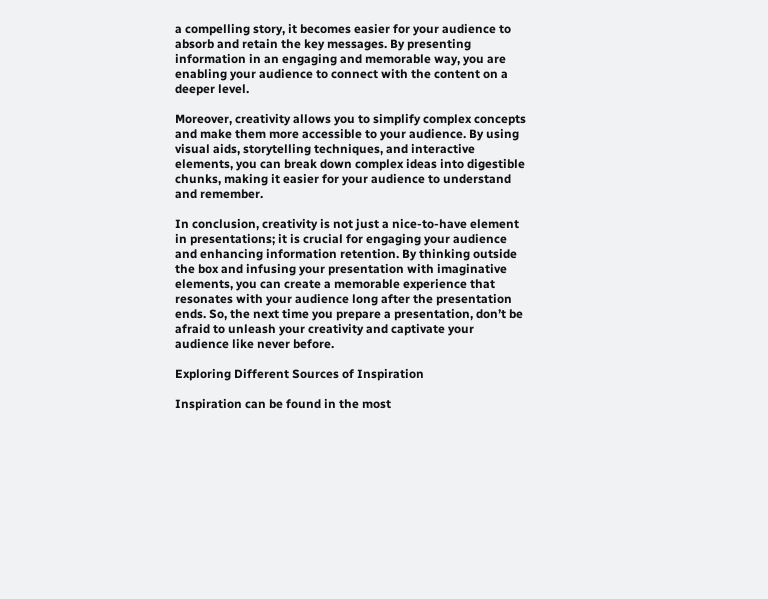a compelling story, it becomes easier for your audience to absorb and retain the key messages. By presenting information in an engaging and memorable way, you are enabling your audience to connect with the content on a deeper level.

Moreover, creativity allows you to simplify complex concepts and make them more accessible to your audience. By using visual aids, storytelling techniques, and interactive elements, you can break down complex ideas into digestible chunks, making it easier for your audience to understand and remember.

In conclusion, creativity is not just a nice-to-have element in presentations; it is crucial for engaging your audience and enhancing information retention. By thinking outside the box and infusing your presentation with imaginative elements, you can create a memorable experience that resonates with your audience long after the presentation ends. So, the next time you prepare a presentation, don’t be afraid to unleash your creativity and captivate your audience like never before.

Exploring Different Sources of Inspiration

Inspiration can be found in the most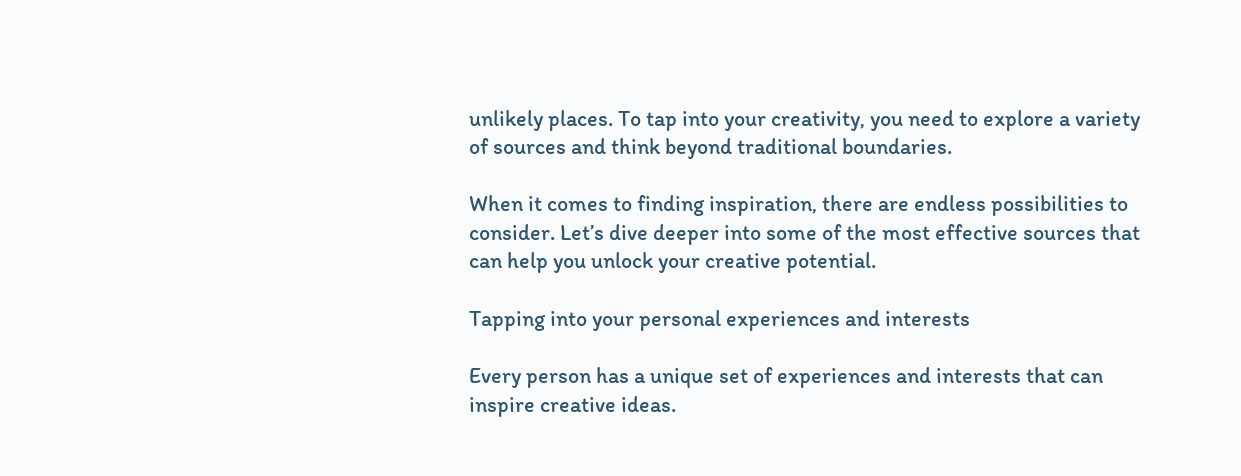unlikely places. To tap into your creativity, you need to explore a variety of sources and think beyond traditional boundaries.

When it comes to finding inspiration, there are endless possibilities to consider. Let’s dive deeper into some of the most effective sources that can help you unlock your creative potential.

Tapping into your personal experiences and interests

Every person has a unique set of experiences and interests that can inspire creative ideas.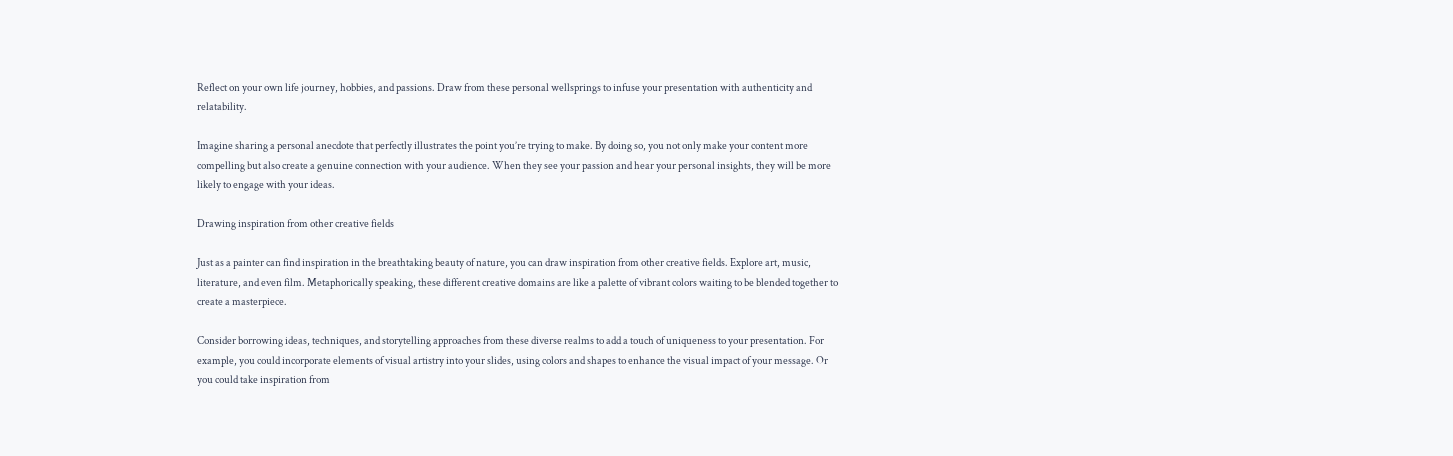Reflect on your own life journey, hobbies, and passions. Draw from these personal wellsprings to infuse your presentation with authenticity and relatability.

Imagine sharing a personal anecdote that perfectly illustrates the point you’re trying to make. By doing so, you not only make your content more compelling but also create a genuine connection with your audience. When they see your passion and hear your personal insights, they will be more likely to engage with your ideas.

Drawing inspiration from other creative fields

Just as a painter can find inspiration in the breathtaking beauty of nature, you can draw inspiration from other creative fields. Explore art, music, literature, and even film. Metaphorically speaking, these different creative domains are like a palette of vibrant colors waiting to be blended together to create a masterpiece.

Consider borrowing ideas, techniques, and storytelling approaches from these diverse realms to add a touch of uniqueness to your presentation. For example, you could incorporate elements of visual artistry into your slides, using colors and shapes to enhance the visual impact of your message. Or you could take inspiration from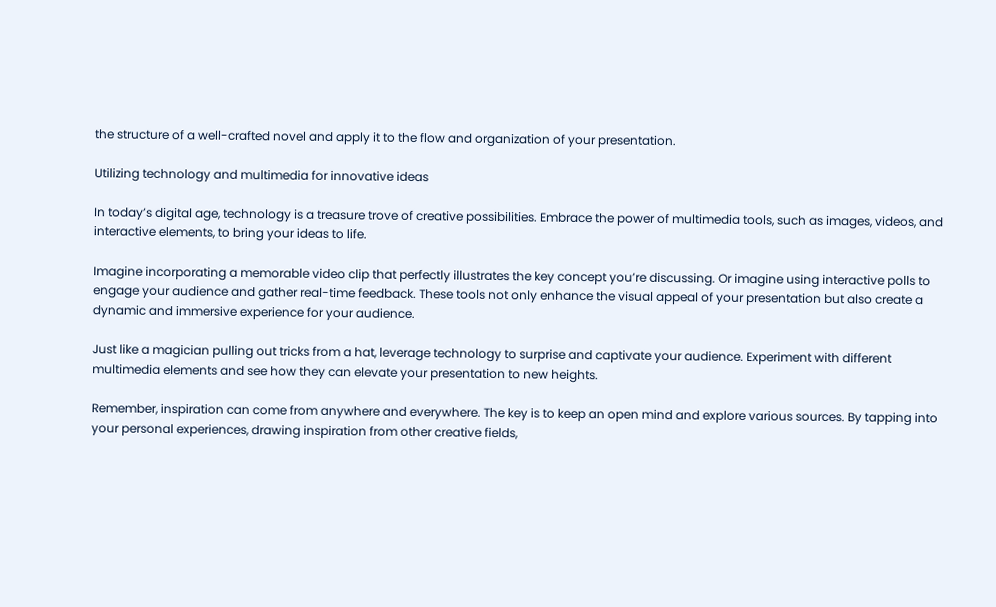the structure of a well-crafted novel and apply it to the flow and organization of your presentation.

Utilizing technology and multimedia for innovative ideas

In today’s digital age, technology is a treasure trove of creative possibilities. Embrace the power of multimedia tools, such as images, videos, and interactive elements, to bring your ideas to life.

Imagine incorporating a memorable video clip that perfectly illustrates the key concept you’re discussing. Or imagine using interactive polls to engage your audience and gather real-time feedback. These tools not only enhance the visual appeal of your presentation but also create a dynamic and immersive experience for your audience.

Just like a magician pulling out tricks from a hat, leverage technology to surprise and captivate your audience. Experiment with different multimedia elements and see how they can elevate your presentation to new heights.

Remember, inspiration can come from anywhere and everywhere. The key is to keep an open mind and explore various sources. By tapping into your personal experiences, drawing inspiration from other creative fields,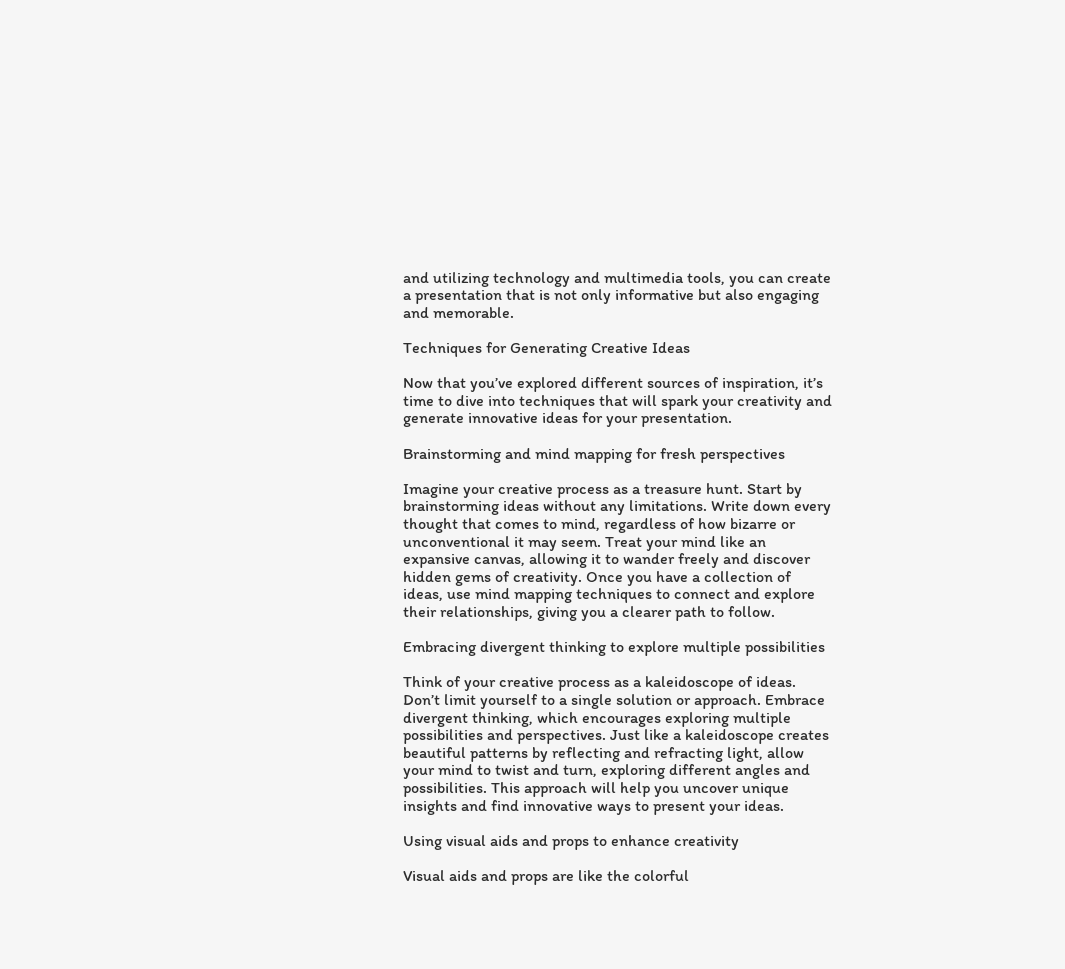and utilizing technology and multimedia tools, you can create a presentation that is not only informative but also engaging and memorable.

Techniques for Generating Creative Ideas

Now that you’ve explored different sources of inspiration, it’s time to dive into techniques that will spark your creativity and generate innovative ideas for your presentation.

Brainstorming and mind mapping for fresh perspectives

Imagine your creative process as a treasure hunt. Start by brainstorming ideas without any limitations. Write down every thought that comes to mind, regardless of how bizarre or unconventional it may seem. Treat your mind like an expansive canvas, allowing it to wander freely and discover hidden gems of creativity. Once you have a collection of ideas, use mind mapping techniques to connect and explore their relationships, giving you a clearer path to follow.

Embracing divergent thinking to explore multiple possibilities

Think of your creative process as a kaleidoscope of ideas. Don’t limit yourself to a single solution or approach. Embrace divergent thinking, which encourages exploring multiple possibilities and perspectives. Just like a kaleidoscope creates beautiful patterns by reflecting and refracting light, allow your mind to twist and turn, exploring different angles and possibilities. This approach will help you uncover unique insights and find innovative ways to present your ideas.

Using visual aids and props to enhance creativity

Visual aids and props are like the colorful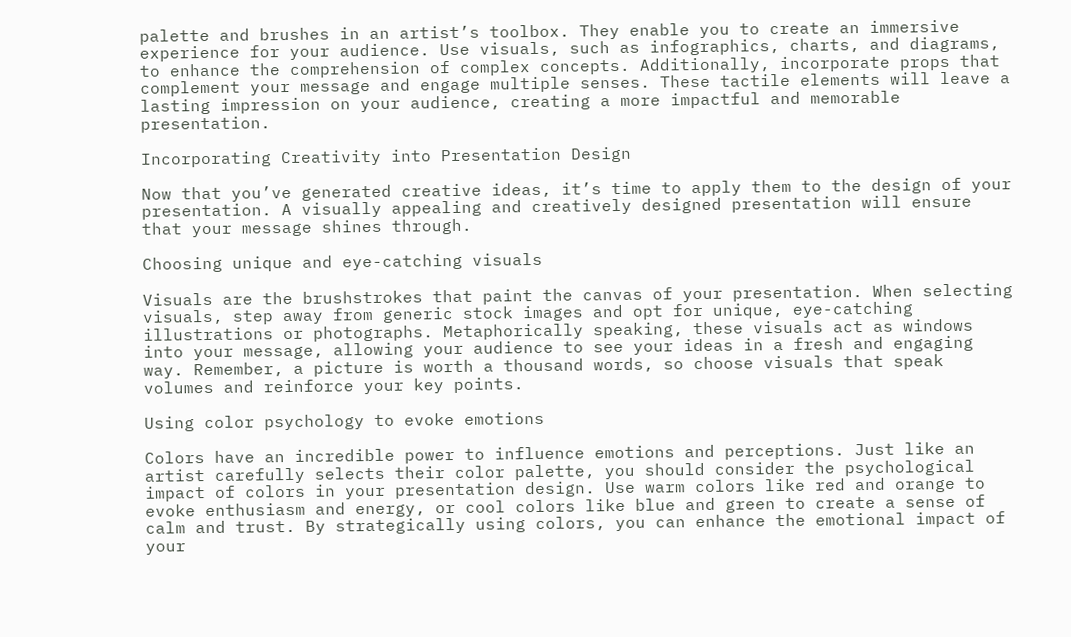palette and brushes in an artist’s toolbox. They enable you to create an immersive experience for your audience. Use visuals, such as infographics, charts, and diagrams, to enhance the comprehension of complex concepts. Additionally, incorporate props that complement your message and engage multiple senses. These tactile elements will leave a lasting impression on your audience, creating a more impactful and memorable presentation.

Incorporating Creativity into Presentation Design

Now that you’ve generated creative ideas, it’s time to apply them to the design of your presentation. A visually appealing and creatively designed presentation will ensure that your message shines through.

Choosing unique and eye-catching visuals

Visuals are the brushstrokes that paint the canvas of your presentation. When selecting visuals, step away from generic stock images and opt for unique, eye-catching illustrations or photographs. Metaphorically speaking, these visuals act as windows into your message, allowing your audience to see your ideas in a fresh and engaging way. Remember, a picture is worth a thousand words, so choose visuals that speak volumes and reinforce your key points.

Using color psychology to evoke emotions

Colors have an incredible power to influence emotions and perceptions. Just like an artist carefully selects their color palette, you should consider the psychological impact of colors in your presentation design. Use warm colors like red and orange to evoke enthusiasm and energy, or cool colors like blue and green to create a sense of calm and trust. By strategically using colors, you can enhance the emotional impact of your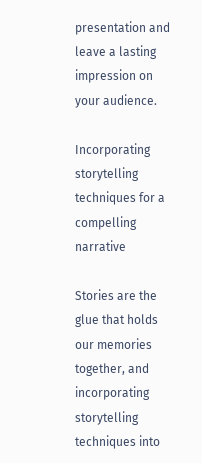presentation and leave a lasting impression on your audience.

Incorporating storytelling techniques for a compelling narrative

Stories are the glue that holds our memories together, and incorporating storytelling techniques into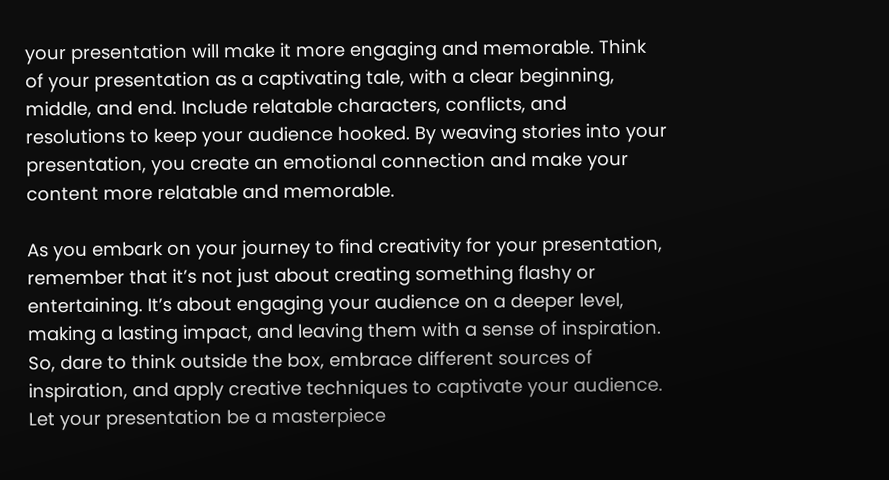your presentation will make it more engaging and memorable. Think of your presentation as a captivating tale, with a clear beginning, middle, and end. Include relatable characters, conflicts, and resolutions to keep your audience hooked. By weaving stories into your presentation, you create an emotional connection and make your content more relatable and memorable.

As you embark on your journey to find creativity for your presentation, remember that it’s not just about creating something flashy or entertaining. It’s about engaging your audience on a deeper level, making a lasting impact, and leaving them with a sense of inspiration. So, dare to think outside the box, embrace different sources of inspiration, and apply creative techniques to captivate your audience. Let your presentation be a masterpiece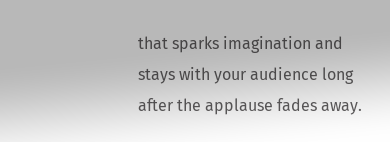that sparks imagination and stays with your audience long after the applause fades away.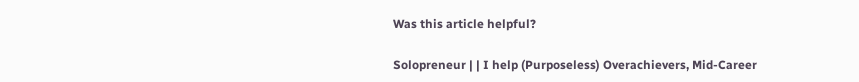Was this article helpful?

Solopreneur | | I help (Purposeless) Overachievers, Mid-Career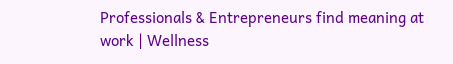Professionals & Entrepreneurs find meaning at work | Wellness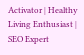Activator | Healthy Living Enthusiast | SEO Expert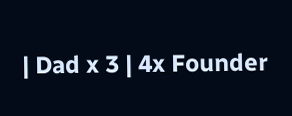| Dad x 3 | 4x Founder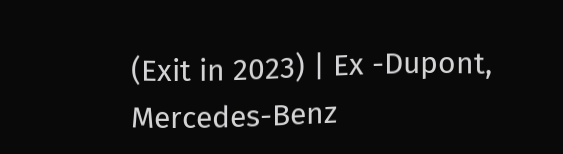(Exit in 2023) | Ex -Dupont, Mercedes-Benz